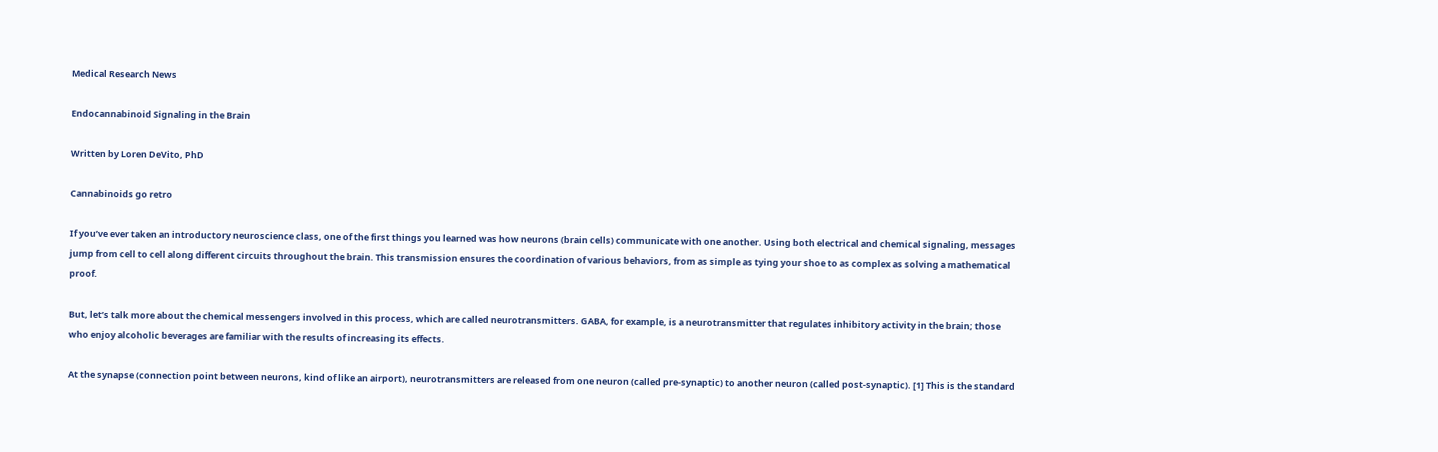Medical Research News

Endocannabinoid Signaling in the Brain

Written by Loren DeVito, PhD

Cannabinoids go retro

If you’ve ever taken an introductory neuroscience class, one of the first things you learned was how neurons (brain cells) communicate with one another. Using both electrical and chemical signaling, messages jump from cell to cell along different circuits throughout the brain. This transmission ensures the coordination of various behaviors, from as simple as tying your shoe to as complex as solving a mathematical proof.

But, let’s talk more about the chemical messengers involved in this process, which are called neurotransmitters. GABA, for example, is a neurotransmitter that regulates inhibitory activity in the brain; those who enjoy alcoholic beverages are familiar with the results of increasing its effects.

At the synapse (connection point between neurons, kind of like an airport), neurotransmitters are released from one neuron (called pre-synaptic) to another neuron (called post-synaptic). [1] This is the standard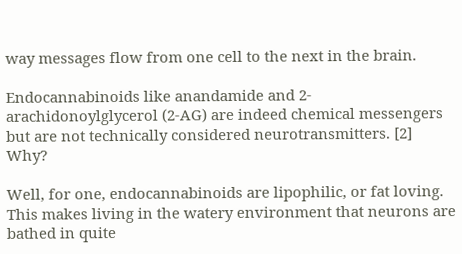way messages flow from one cell to the next in the brain.

Endocannabinoids like anandamide and 2-arachidonoylglycerol (2-AG) are indeed chemical messengers but are not technically considered neurotransmitters. [2] Why?

Well, for one, endocannabinoids are lipophilic, or fat loving. This makes living in the watery environment that neurons are bathed in quite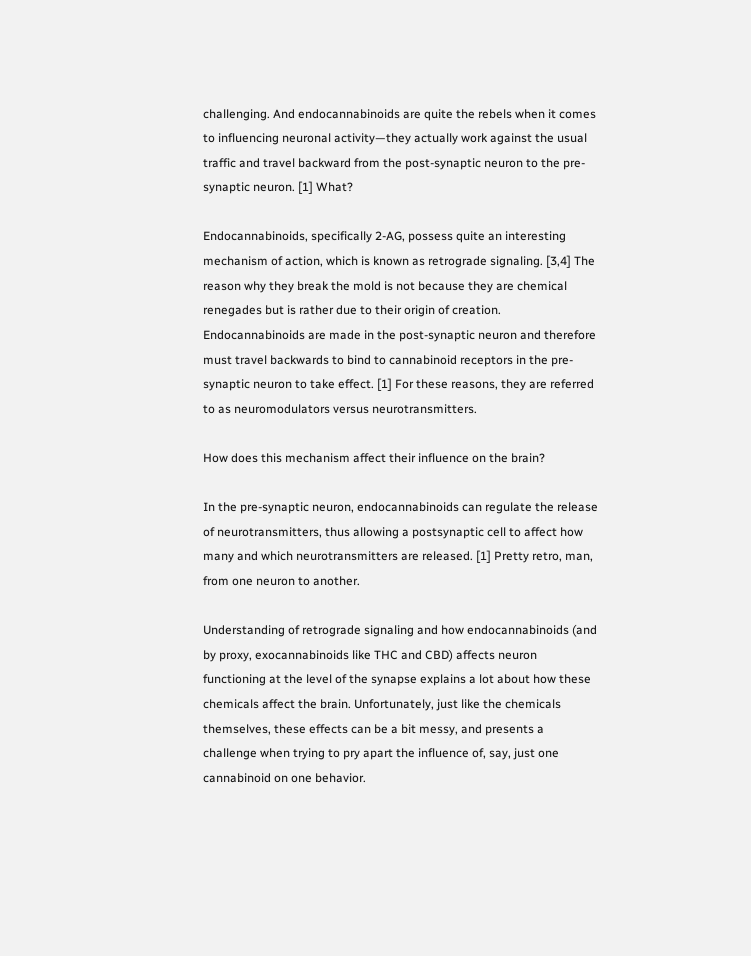challenging. And endocannabinoids are quite the rebels when it comes to influencing neuronal activity—they actually work against the usual traffic and travel backward from the post-synaptic neuron to the pre-synaptic neuron. [1] What?

Endocannabinoids, specifically 2-AG, possess quite an interesting mechanism of action, which is known as retrograde signaling. [3,4] The reason why they break the mold is not because they are chemical renegades but is rather due to their origin of creation. Endocannabinoids are made in the post-synaptic neuron and therefore must travel backwards to bind to cannabinoid receptors in the pre-synaptic neuron to take effect. [1] For these reasons, they are referred to as neuromodulators versus neurotransmitters.

How does this mechanism affect their influence on the brain?

In the pre-synaptic neuron, endocannabinoids can regulate the release of neurotransmitters, thus allowing a postsynaptic cell to affect how many and which neurotransmitters are released. [1] Pretty retro, man, from one neuron to another.

Understanding of retrograde signaling and how endocannabinoids (and by proxy, exocannabinoids like THC and CBD) affects neuron functioning at the level of the synapse explains a lot about how these chemicals affect the brain. Unfortunately, just like the chemicals themselves, these effects can be a bit messy, and presents a challenge when trying to pry apart the influence of, say, just one cannabinoid on one behavior.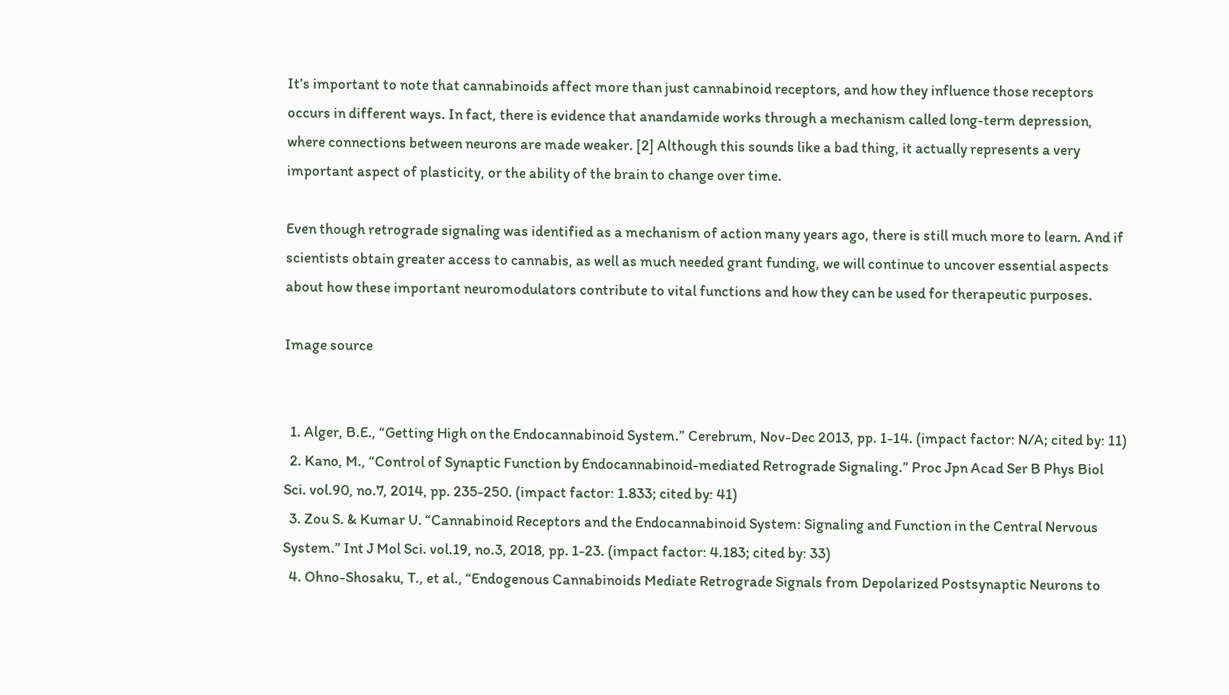It’s important to note that cannabinoids affect more than just cannabinoid receptors, and how they influence those receptors occurs in different ways. In fact, there is evidence that anandamide works through a mechanism called long-term depression, where connections between neurons are made weaker. [2] Although this sounds like a bad thing, it actually represents a very important aspect of plasticity, or the ability of the brain to change over time.

Even though retrograde signaling was identified as a mechanism of action many years ago, there is still much more to learn. And if scientists obtain greater access to cannabis, as well as much needed grant funding, we will continue to uncover essential aspects about how these important neuromodulators contribute to vital functions and how they can be used for therapeutic purposes.

Image source


  1. Alger, B.E., “Getting High on the Endocannabinoid System.” Cerebrum, Nov-Dec 2013, pp. 1-14. (impact factor: N/A; cited by: 11)
  2. Kano, M., “Control of Synaptic Function by Endocannabinoid-mediated Retrograde Signaling.” Proc Jpn Acad Ser B Phys Biol Sci. vol.90, no.7, 2014, pp. 235-250. (impact factor: 1.833; cited by: 41)
  3. Zou S. & Kumar U. “Cannabinoid Receptors and the Endocannabinoid System: Signaling and Function in the Central Nervous System.” Int J Mol Sci. vol.19, no.3, 2018, pp. 1-23. (impact factor: 4.183; cited by: 33)
  4. Ohno-Shosaku, T., et al., “Endogenous Cannabinoids Mediate Retrograde Signals from Depolarized Postsynaptic Neurons to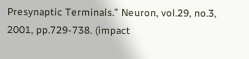Presynaptic Terminals.” Neuron, vol.29, no.3, 2001, pp.729-738. (impact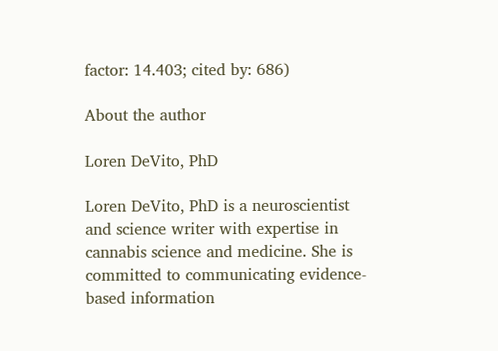factor: 14.403; cited by: 686)

About the author

Loren DeVito, PhD

Loren DeVito, PhD is a neuroscientist and science writer with expertise in cannabis science and medicine. She is committed to communicating evidence-based information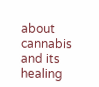about cannabis and its healing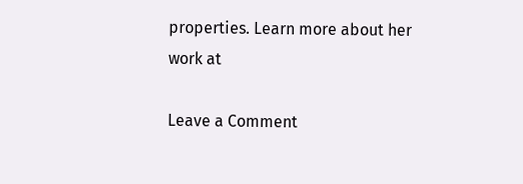properties. Learn more about her work at

Leave a Comment